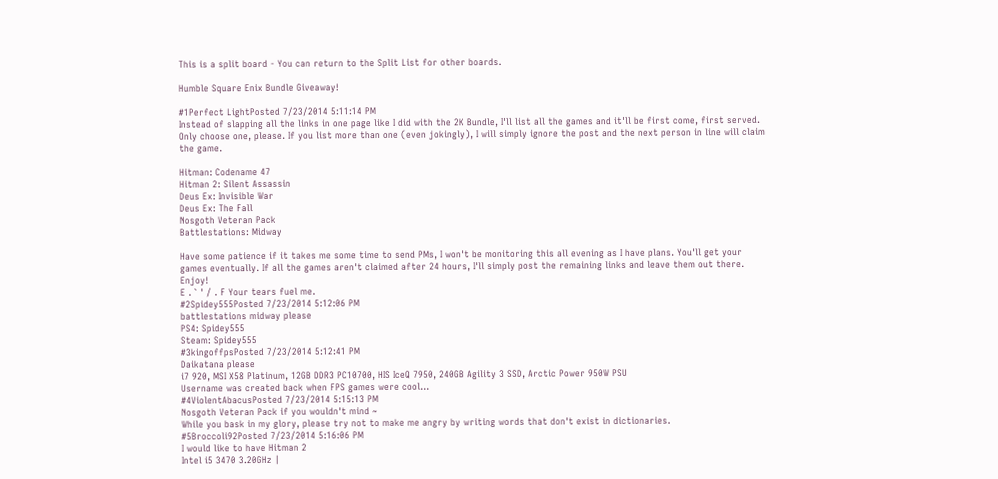This is a split board - You can return to the Split List for other boards.

Humble Square Enix Bundle Giveaway!

#1Perfect LightPosted 7/23/2014 5:11:14 PM
Instead of slapping all the links in one page like I did with the 2K Bundle, I'll list all the games and it'll be first come, first served. Only choose one, please. If you list more than one (even jokingly), I will simply ignore the post and the next person in line will claim the game.

Hitman: Codename 47
Hitman 2: Silent Assassin
Deus Ex: Invisible War
Deus Ex: The Fall
Nosgoth Veteran Pack
Battlestations: Midway

Have some patience if it takes me some time to send PMs, I won't be monitoring this all evening as I have plans. You'll get your games eventually. If all the games aren't claimed after 24 hours, I'll simply post the remaining links and leave them out there. Enjoy!
E . ` ' / . F Your tears fuel me.
#2Spidey555Posted 7/23/2014 5:12:06 PM
battlestations midway please
PS4: Spidey555
Steam: Spidey555
#3kingoffpsPosted 7/23/2014 5:12:41 PM
Daikatana please
i7 920, MSI X58 Platinum, 12GB DDR3 PC10700, HIS IceQ 7950, 240GB Agility 3 SSD, Arctic Power 950W PSU
Username was created back when FPS games were cool...
#4ViolentAbacusPosted 7/23/2014 5:15:13 PM
Nosgoth Veteran Pack if you wouldn't mind ~
While you bask in my glory, please try not to make me angry by writing words that don't exist in dictionaries.
#5Broccoli92Posted 7/23/2014 5:16:06 PM
I would like to have Hitman 2
Intel i5 3470 3.20GHz |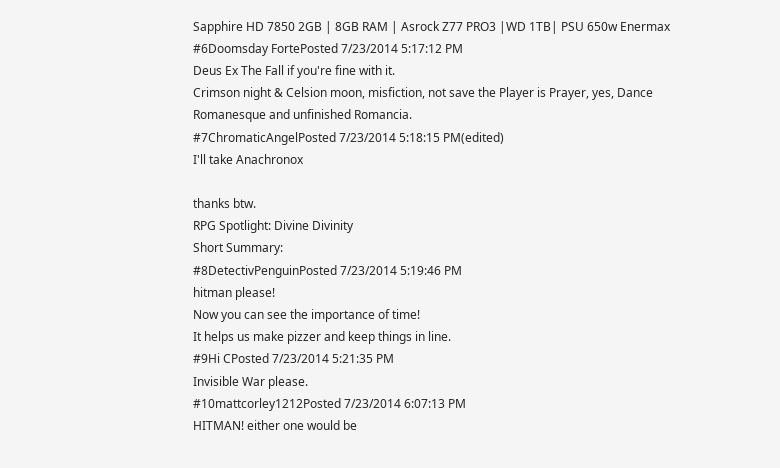Sapphire HD 7850 2GB | 8GB RAM | Asrock Z77 PRO3 |WD 1TB| PSU 650w Enermax
#6Doomsday FortePosted 7/23/2014 5:17:12 PM
Deus Ex The Fall if you're fine with it.
Crimson night & Celsion moon, misfiction, not save the Player is Prayer, yes, Dance Romanesque and unfinished Romancia.
#7ChromaticAngelPosted 7/23/2014 5:18:15 PM(edited)
I'll take Anachronox

thanks btw.
RPG Spotlight: Divine Divinity
Short Summary:
#8DetectivPenguinPosted 7/23/2014 5:19:46 PM
hitman please!
Now you can see the importance of time!
It helps us make pizzer and keep things in line.
#9Hi CPosted 7/23/2014 5:21:35 PM
Invisible War please.
#10mattcorley1212Posted 7/23/2014 6:07:13 PM
HITMAN! either one would be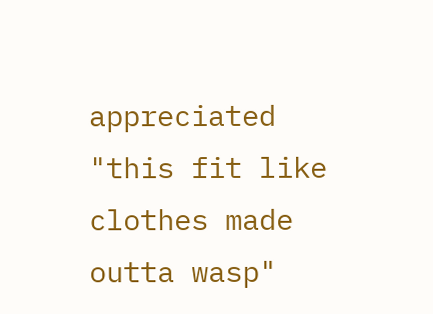appreciated
"this fit like clothes made outta wasp"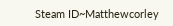Steam ID~Matthewcorley